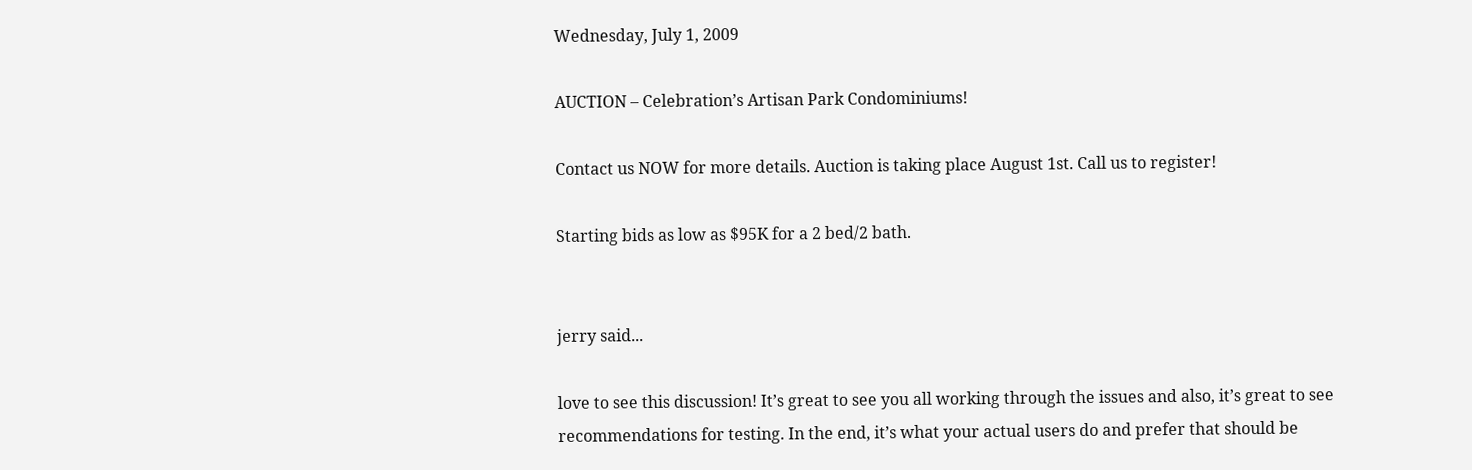Wednesday, July 1, 2009

AUCTION – Celebration’s Artisan Park Condominiums!

Contact us NOW for more details. Auction is taking place August 1st. Call us to register!

Starting bids as low as $95K for a 2 bed/2 bath.


jerry said...

love to see this discussion! It’s great to see you all working through the issues and also, it’s great to see recommendations for testing. In the end, it’s what your actual users do and prefer that should be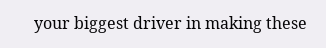your biggest driver in making these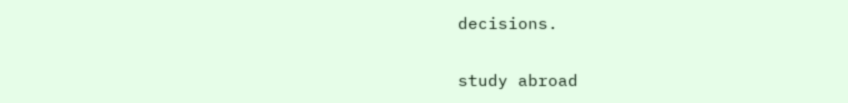decisions.

study abroad